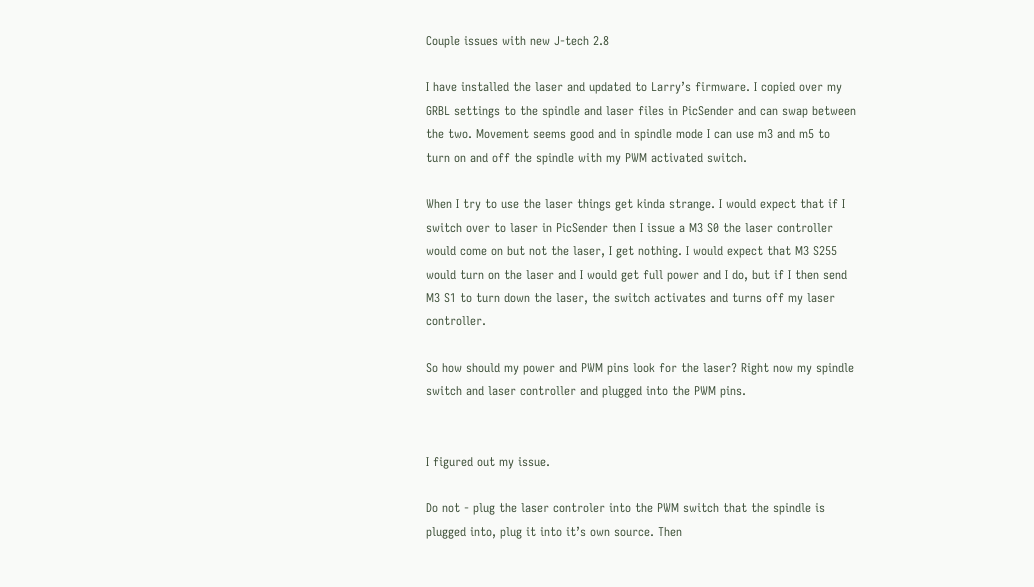Couple issues with new J-tech 2.8

I have installed the laser and updated to Larry’s firmware. I copied over my GRBL settings to the spindle and laser files in PicSender and can swap between the two. Movement seems good and in spindle mode I can use m3 and m5 to turn on and off the spindle with my PWM activated switch.

When I try to use the laser things get kinda strange. I would expect that if I switch over to laser in PicSender then I issue a M3 S0 the laser controller would come on but not the laser, I get nothing. I would expect that M3 S255 would turn on the laser and I would get full power and I do, but if I then send M3 S1 to turn down the laser, the switch activates and turns off my laser controller.

So how should my power and PWM pins look for the laser? Right now my spindle switch and laser controller and plugged into the PWM pins.


I figured out my issue.

Do not - plug the laser controler into the PWM switch that the spindle is plugged into, plug it into it’s own source. Then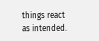things react as intended.